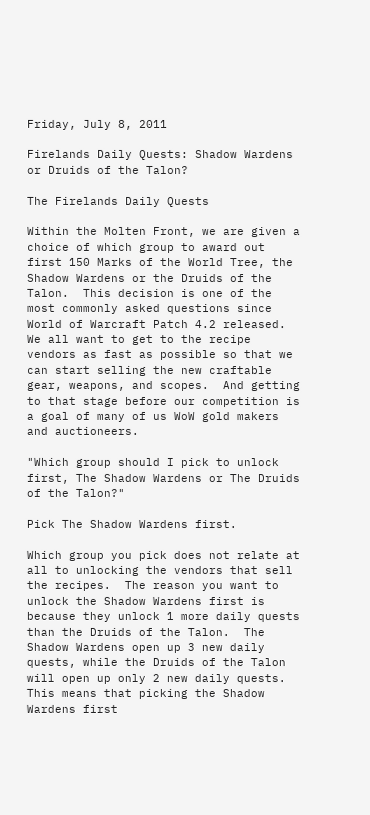Friday, July 8, 2011

Firelands Daily Quests: Shadow Wardens or Druids of the Talon?

The Firelands Daily Quests

Within the Molten Front, we are given a choice of which group to award out first 150 Marks of the World Tree, the Shadow Wardens or the Druids of the Talon.  This decision is one of the most commonly asked questions since World of Warcraft Patch 4.2 released.  We all want to get to the recipe vendors as fast as possible so that we can start selling the new craftable gear, weapons, and scopes.  And getting to that stage before our competition is a goal of many of us WoW gold makers and auctioneers.

"Which group should I pick to unlock first, The Shadow Wardens or The Druids of the Talon?"

Pick The Shadow Wardens first.

Which group you pick does not relate at all to unlocking the vendors that sell the recipes.  The reason you want to unlock the Shadow Wardens first is because they unlock 1 more daily quests than the Druids of the Talon.  The Shadow Wardens open up 3 new daily quests, while the Druids of the Talon will open up only 2 new daily quests.  This means that picking the Shadow Wardens first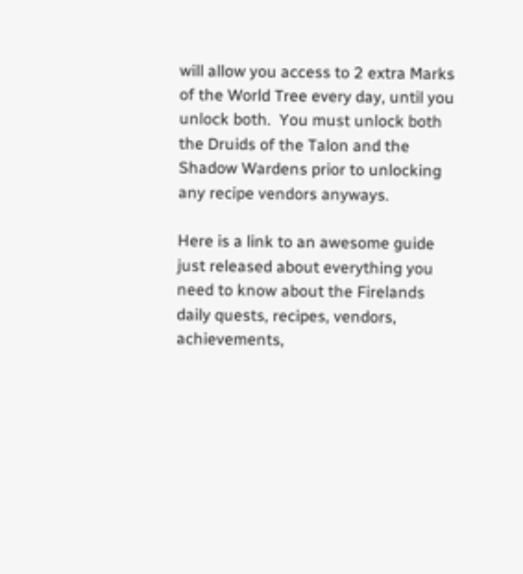will allow you access to 2 extra Marks of the World Tree every day, until you unlock both.  You must unlock both the Druids of the Talon and the Shadow Wardens prior to unlocking any recipe vendors anyways.

Here is a link to an awesome guide just released about everything you need to know about the Firelands daily quests, recipes, vendors, achievements,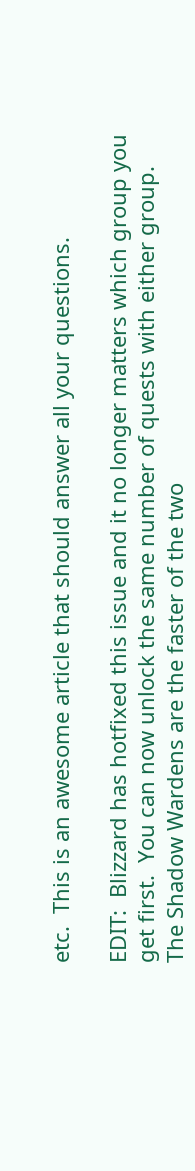etc.  This is an awesome article that should answer all your questions.

EDIT:  Blizzard has hotfixed this issue and it no longer matters which group you get first.  You can now unlock the same number of quests with either group.  The Shadow Wardens are the faster of the two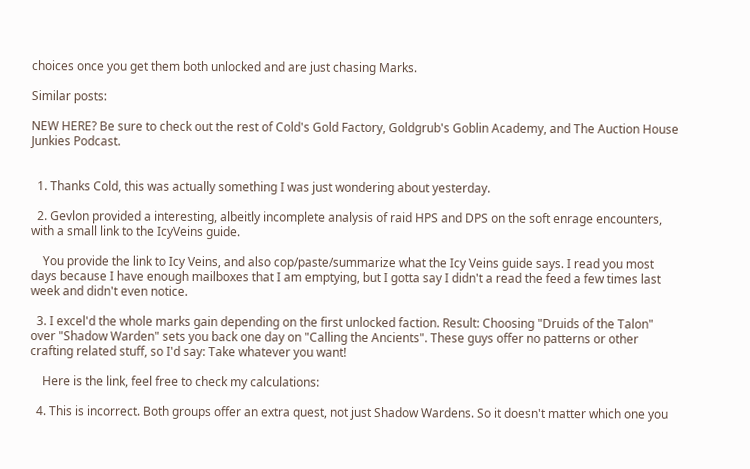choices once you get them both unlocked and are just chasing Marks.

Similar posts:

NEW HERE? Be sure to check out the rest of Cold's Gold Factory, Goldgrub's Goblin Academy, and The Auction House Junkies Podcast.


  1. Thanks Cold, this was actually something I was just wondering about yesterday.

  2. Gevlon provided a interesting, albeitly incomplete analysis of raid HPS and DPS on the soft enrage encounters, with a small link to the IcyVeins guide.

    You provide the link to Icy Veins, and also cop/paste/summarize what the Icy Veins guide says. I read you most days because I have enough mailboxes that I am emptying, but I gotta say I didn't a read the feed a few times last week and didn't even notice.

  3. I excel'd the whole marks gain depending on the first unlocked faction. Result: Choosing "Druids of the Talon" over "Shadow Warden" sets you back one day on "Calling the Ancients". These guys offer no patterns or other crafting related stuff, so I'd say: Take whatever you want!

    Here is the link, feel free to check my calculations:

  4. This is incorrect. Both groups offer an extra quest, not just Shadow Wardens. So it doesn't matter which one you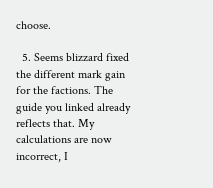choose.

  5. Seems blizzard fixed the different mark gain for the factions. The guide you linked already reflects that. My calculations are now incorrect, I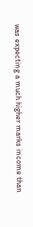was expecting a much higher marks income than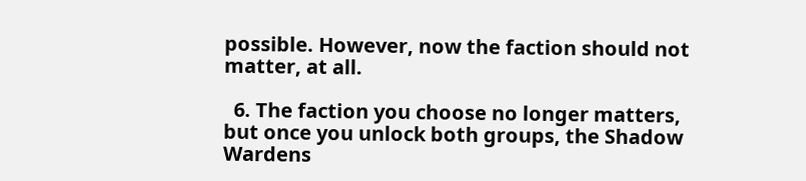possible. However, now the faction should not matter, at all.

  6. The faction you choose no longer matters, but once you unlock both groups, the Shadow Wardens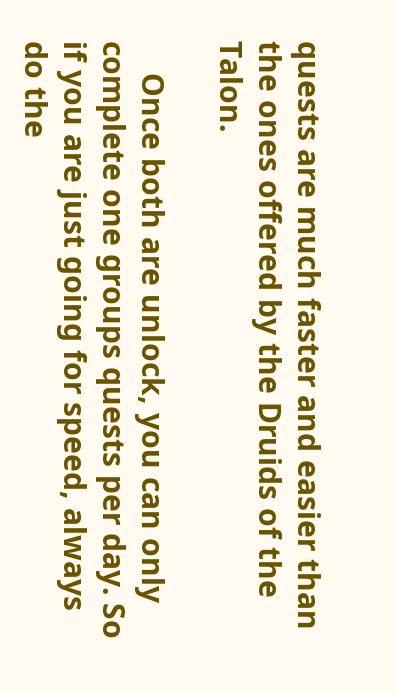quests are much faster and easier than the ones offered by the Druids of the Talon.

    Once both are unlock, you can only complete one groups quests per day. So if you are just going for speed, always do the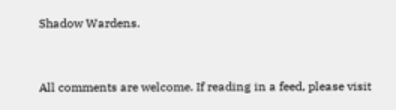Shadow Wardens.


All comments are welcome. If reading in a feed, please visit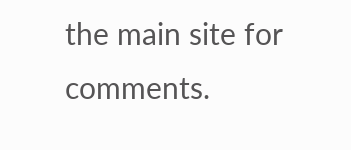the main site for comments.